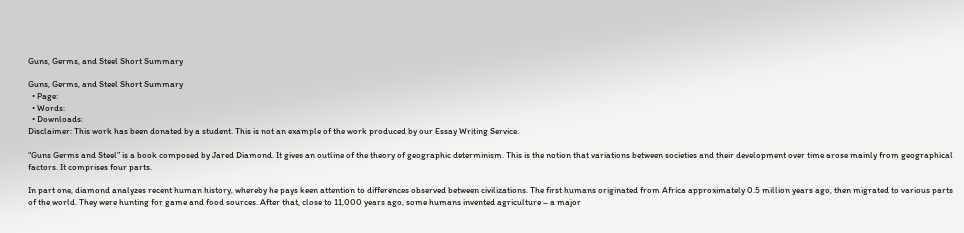Guns, Germs, and Steel Short Summary

Guns, Germs, and Steel Short Summary
  • Page:
  • Words:
  • Downloads:
Disclaimer: This work has been donated by a student. This is not an example of the work produced by our Essay Writing Service.

“Guns Germs and Steel” is a book composed by Jared Diamond. It gives an outline of the theory of geographic determinism. This is the notion that variations between societies and their development over time arose mainly from geographical factors. It comprises four parts.

In part one, diamond analyzes recent human history, whereby he pays keen attention to differences observed between civilizations. The first humans originated from Africa approximately 0.5 million years ago, then migrated to various parts of the world. They were hunting for game and food sources. After that, close to 11,000 years ago, some humans invented agriculture – a major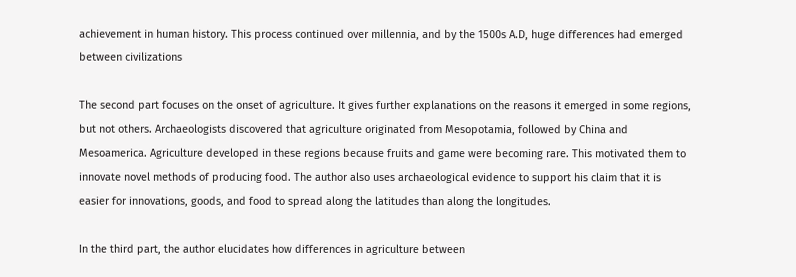achievement in human history. This process continued over millennia, and by the 1500s A.D, huge differences had emerged between civilizations

The second part focuses on the onset of agriculture. It gives further explanations on the reasons it emerged in some regions, but not others. Archaeologists discovered that agriculture originated from Mesopotamia, followed by China and Mesoamerica. Agriculture developed in these regions because fruits and game were becoming rare. This motivated them to innovate novel methods of producing food. The author also uses archaeological evidence to support his claim that it is easier for innovations, goods, and food to spread along the latitudes than along the longitudes.

In the third part, the author elucidates how differences in agriculture between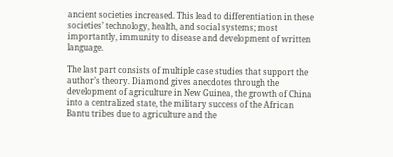ancient societies increased. This lead to differentiation in these societies’ technology, health, and social systems; most importantly, immunity to disease and development of written language.

The last part consists of multiple case studies that support the author’s theory. Diamond gives anecdotes through the development of agriculture in New Guinea, the growth of China into a centralized state, the military success of the African Bantu tribes due to agriculture and the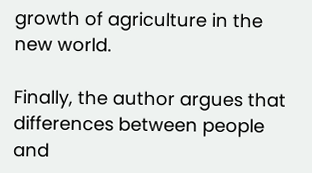growth of agriculture in the new world.

Finally, the author argues that differences between people and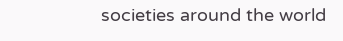societies around the world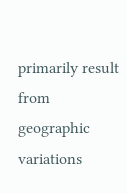primarily result from geographic variations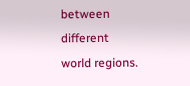between different world regions.